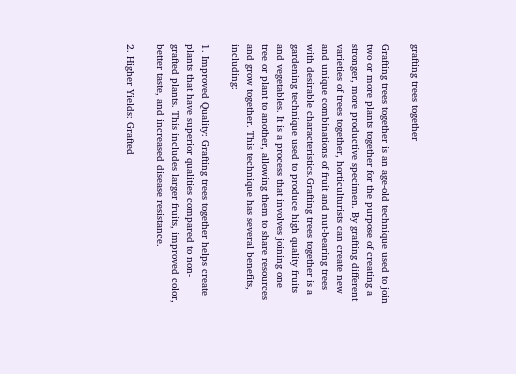grafting trees together

Grafting trees together is an age-old technique used to join two or more plants together for the purpose of creating a stronger, more productive specimen. By grafting different varieties of trees together, horticulturists can create new and unique combinations of fruit and nut-bearing trees with desirable characteristics.Grafting trees together is a gardening technique used to produce high quality fruits and vegetables. It is a process that involves joining one tree or plant to another, allowing them to share resources and grow together. This technique has several benefits, including:

1. Improved Quality: Grafting trees together helps create plants that have superior qualities compared to non-grafted plants. This includes larger fruits, improved color, better taste, and increased disease resistance.

2. Higher Yields: Grafted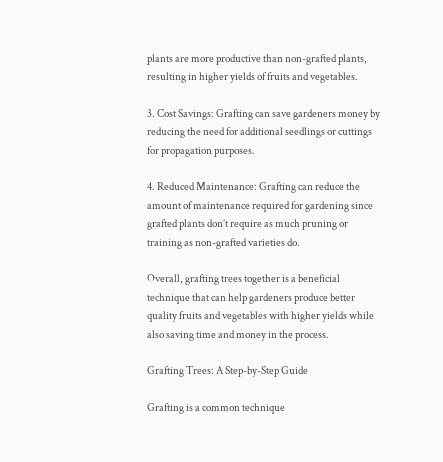plants are more productive than non-grafted plants, resulting in higher yields of fruits and vegetables.

3. Cost Savings: Grafting can save gardeners money by reducing the need for additional seedlings or cuttings for propagation purposes.

4. Reduced Maintenance: Grafting can reduce the amount of maintenance required for gardening since grafted plants don’t require as much pruning or training as non-grafted varieties do.

Overall, grafting trees together is a beneficial technique that can help gardeners produce better quality fruits and vegetables with higher yields while also saving time and money in the process.

Grafting Trees: A Step-by-Step Guide

Grafting is a common technique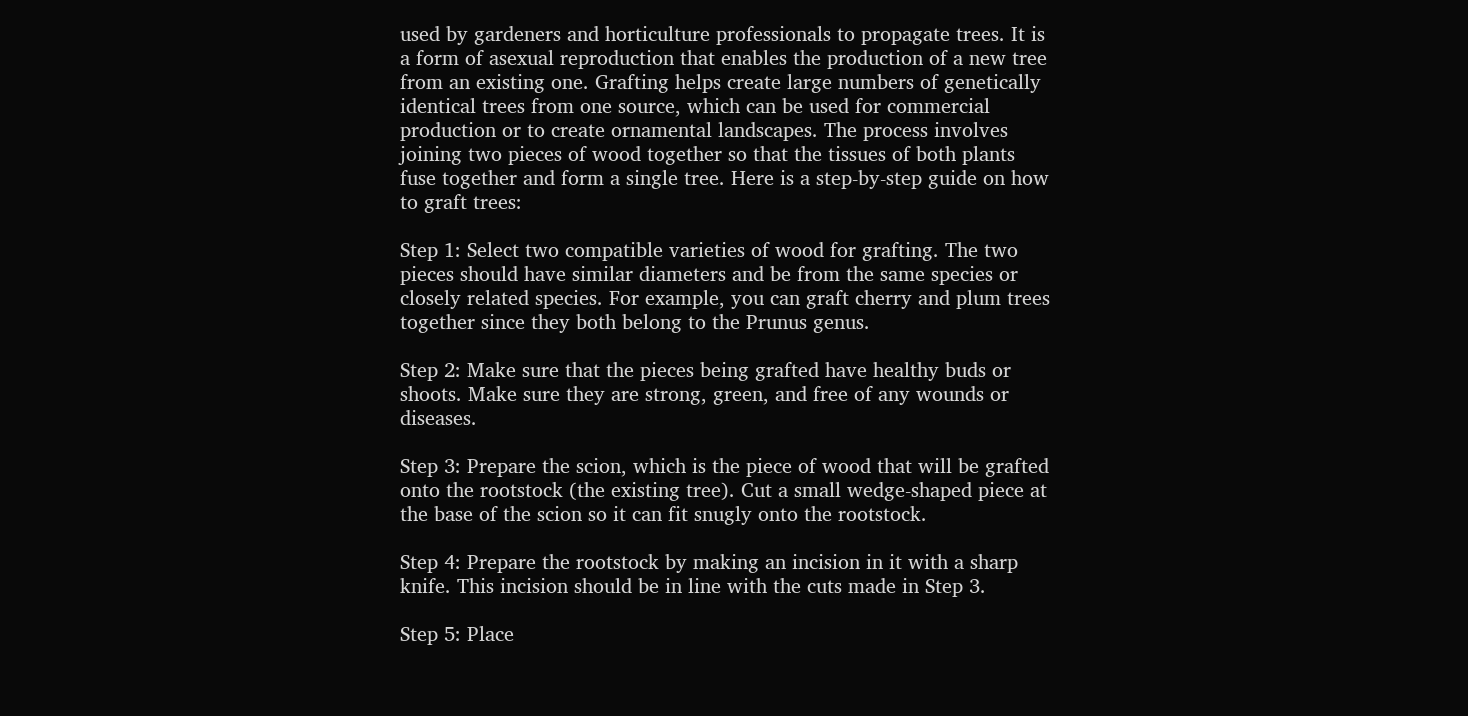used by gardeners and horticulture professionals to propagate trees. It is a form of asexual reproduction that enables the production of a new tree from an existing one. Grafting helps create large numbers of genetically identical trees from one source, which can be used for commercial production or to create ornamental landscapes. The process involves joining two pieces of wood together so that the tissues of both plants fuse together and form a single tree. Here is a step-by-step guide on how to graft trees:

Step 1: Select two compatible varieties of wood for grafting. The two pieces should have similar diameters and be from the same species or closely related species. For example, you can graft cherry and plum trees together since they both belong to the Prunus genus.

Step 2: Make sure that the pieces being grafted have healthy buds or shoots. Make sure they are strong, green, and free of any wounds or diseases.

Step 3: Prepare the scion, which is the piece of wood that will be grafted onto the rootstock (the existing tree). Cut a small wedge-shaped piece at the base of the scion so it can fit snugly onto the rootstock.

Step 4: Prepare the rootstock by making an incision in it with a sharp knife. This incision should be in line with the cuts made in Step 3.

Step 5: Place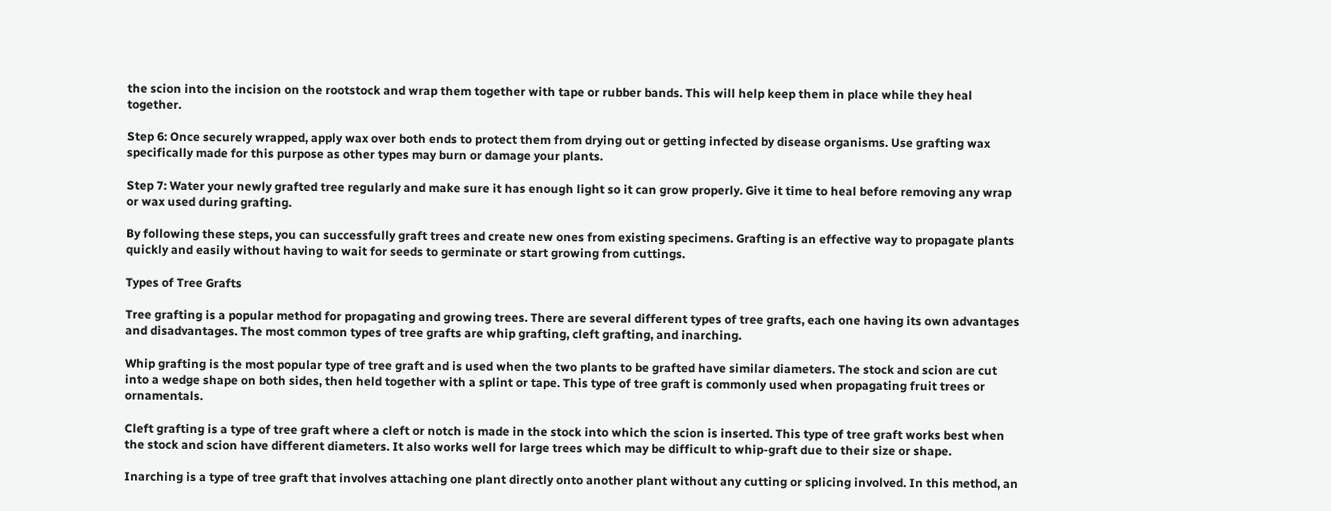the scion into the incision on the rootstock and wrap them together with tape or rubber bands. This will help keep them in place while they heal together.

Step 6: Once securely wrapped, apply wax over both ends to protect them from drying out or getting infected by disease organisms. Use grafting wax specifically made for this purpose as other types may burn or damage your plants.

Step 7: Water your newly grafted tree regularly and make sure it has enough light so it can grow properly. Give it time to heal before removing any wrap or wax used during grafting.

By following these steps, you can successfully graft trees and create new ones from existing specimens. Grafting is an effective way to propagate plants quickly and easily without having to wait for seeds to germinate or start growing from cuttings.

Types of Tree Grafts

Tree grafting is a popular method for propagating and growing trees. There are several different types of tree grafts, each one having its own advantages and disadvantages. The most common types of tree grafts are whip grafting, cleft grafting, and inarching.

Whip grafting is the most popular type of tree graft and is used when the two plants to be grafted have similar diameters. The stock and scion are cut into a wedge shape on both sides, then held together with a splint or tape. This type of tree graft is commonly used when propagating fruit trees or ornamentals.

Cleft grafting is a type of tree graft where a cleft or notch is made in the stock into which the scion is inserted. This type of tree graft works best when the stock and scion have different diameters. It also works well for large trees which may be difficult to whip-graft due to their size or shape.

Inarching is a type of tree graft that involves attaching one plant directly onto another plant without any cutting or splicing involved. In this method, an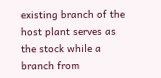existing branch of the host plant serves as the stock while a branch from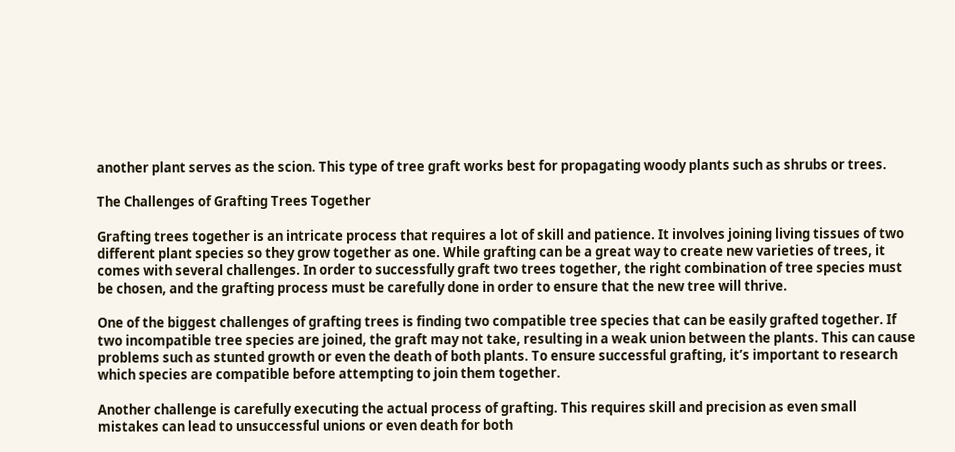another plant serves as the scion. This type of tree graft works best for propagating woody plants such as shrubs or trees.

The Challenges of Grafting Trees Together

Grafting trees together is an intricate process that requires a lot of skill and patience. It involves joining living tissues of two different plant species so they grow together as one. While grafting can be a great way to create new varieties of trees, it comes with several challenges. In order to successfully graft two trees together, the right combination of tree species must be chosen, and the grafting process must be carefully done in order to ensure that the new tree will thrive.

One of the biggest challenges of grafting trees is finding two compatible tree species that can be easily grafted together. If two incompatible tree species are joined, the graft may not take, resulting in a weak union between the plants. This can cause problems such as stunted growth or even the death of both plants. To ensure successful grafting, it’s important to research which species are compatible before attempting to join them together.

Another challenge is carefully executing the actual process of grafting. This requires skill and precision as even small mistakes can lead to unsuccessful unions or even death for both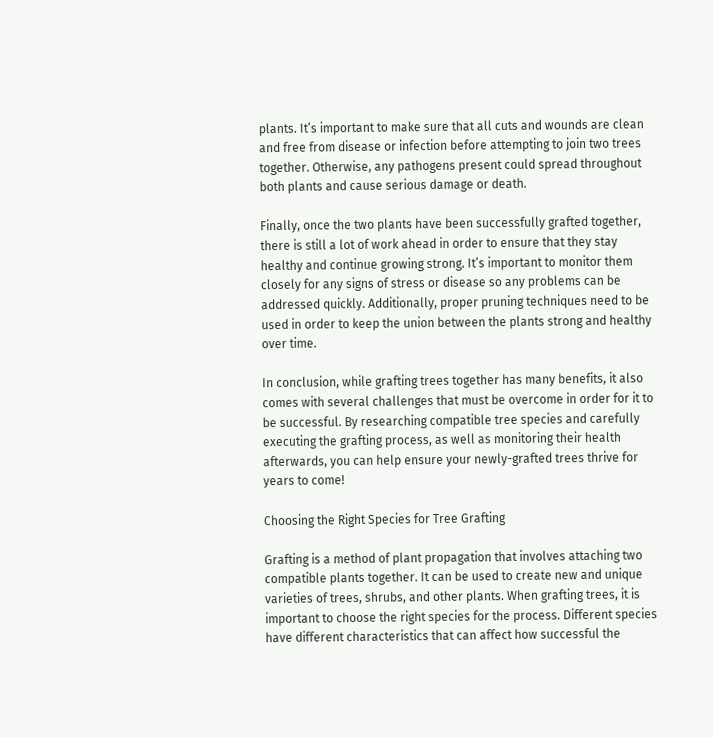plants. It’s important to make sure that all cuts and wounds are clean and free from disease or infection before attempting to join two trees together. Otherwise, any pathogens present could spread throughout both plants and cause serious damage or death.

Finally, once the two plants have been successfully grafted together, there is still a lot of work ahead in order to ensure that they stay healthy and continue growing strong. It’s important to monitor them closely for any signs of stress or disease so any problems can be addressed quickly. Additionally, proper pruning techniques need to be used in order to keep the union between the plants strong and healthy over time.

In conclusion, while grafting trees together has many benefits, it also comes with several challenges that must be overcome in order for it to be successful. By researching compatible tree species and carefully executing the grafting process, as well as monitoring their health afterwards, you can help ensure your newly-grafted trees thrive for years to come!

Choosing the Right Species for Tree Grafting

Grafting is a method of plant propagation that involves attaching two compatible plants together. It can be used to create new and unique varieties of trees, shrubs, and other plants. When grafting trees, it is important to choose the right species for the process. Different species have different characteristics that can affect how successful the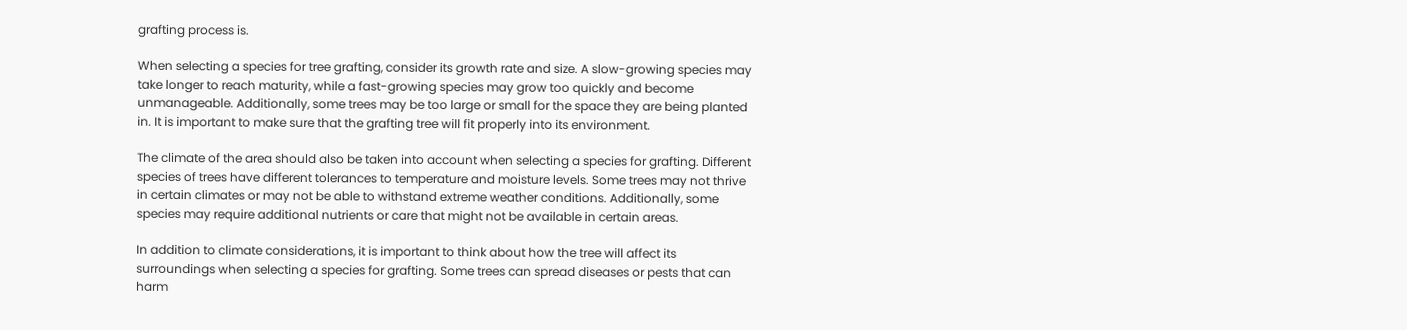grafting process is.

When selecting a species for tree grafting, consider its growth rate and size. A slow-growing species may take longer to reach maturity, while a fast-growing species may grow too quickly and become unmanageable. Additionally, some trees may be too large or small for the space they are being planted in. It is important to make sure that the grafting tree will fit properly into its environment.

The climate of the area should also be taken into account when selecting a species for grafting. Different species of trees have different tolerances to temperature and moisture levels. Some trees may not thrive in certain climates or may not be able to withstand extreme weather conditions. Additionally, some species may require additional nutrients or care that might not be available in certain areas.

In addition to climate considerations, it is important to think about how the tree will affect its surroundings when selecting a species for grafting. Some trees can spread diseases or pests that can harm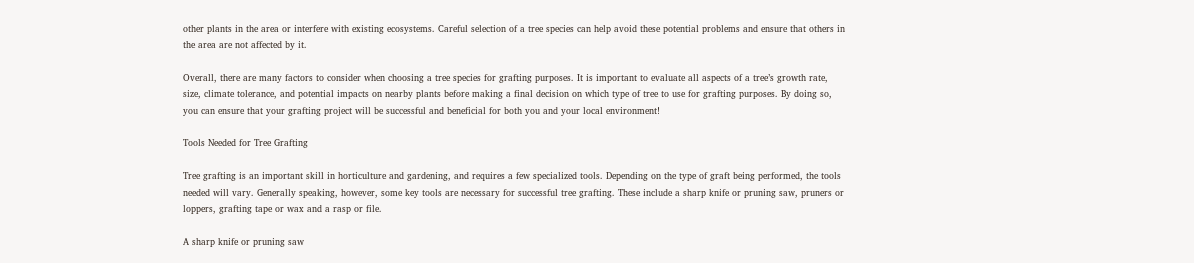other plants in the area or interfere with existing ecosystems. Careful selection of a tree species can help avoid these potential problems and ensure that others in the area are not affected by it.

Overall, there are many factors to consider when choosing a tree species for grafting purposes. It is important to evaluate all aspects of a tree’s growth rate, size, climate tolerance, and potential impacts on nearby plants before making a final decision on which type of tree to use for grafting purposes. By doing so, you can ensure that your grafting project will be successful and beneficial for both you and your local environment!

Tools Needed for Tree Grafting

Tree grafting is an important skill in horticulture and gardening, and requires a few specialized tools. Depending on the type of graft being performed, the tools needed will vary. Generally speaking, however, some key tools are necessary for successful tree grafting. These include a sharp knife or pruning saw, pruners or loppers, grafting tape or wax and a rasp or file.

A sharp knife or pruning saw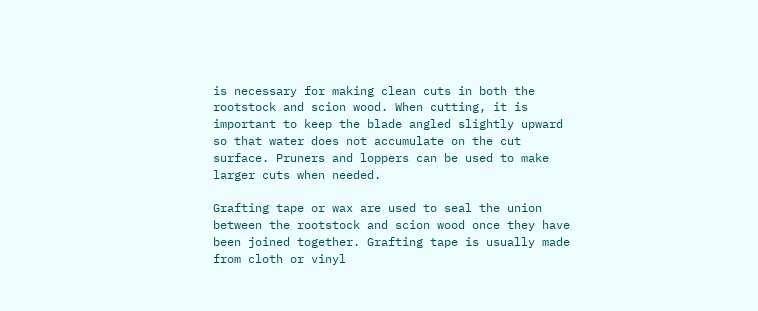is necessary for making clean cuts in both the rootstock and scion wood. When cutting, it is important to keep the blade angled slightly upward so that water does not accumulate on the cut surface. Pruners and loppers can be used to make larger cuts when needed.

Grafting tape or wax are used to seal the union between the rootstock and scion wood once they have been joined together. Grafting tape is usually made from cloth or vinyl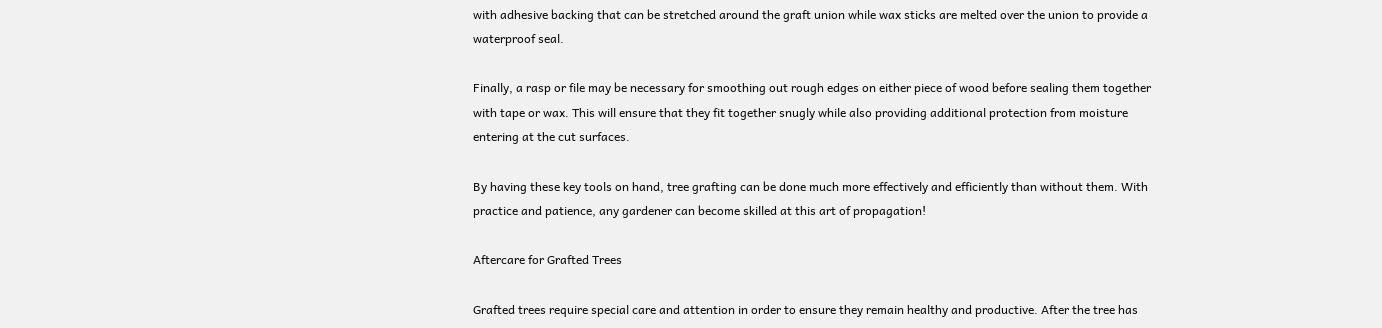with adhesive backing that can be stretched around the graft union while wax sticks are melted over the union to provide a waterproof seal.

Finally, a rasp or file may be necessary for smoothing out rough edges on either piece of wood before sealing them together with tape or wax. This will ensure that they fit together snugly while also providing additional protection from moisture entering at the cut surfaces.

By having these key tools on hand, tree grafting can be done much more effectively and efficiently than without them. With practice and patience, any gardener can become skilled at this art of propagation!

Aftercare for Grafted Trees

Grafted trees require special care and attention in order to ensure they remain healthy and productive. After the tree has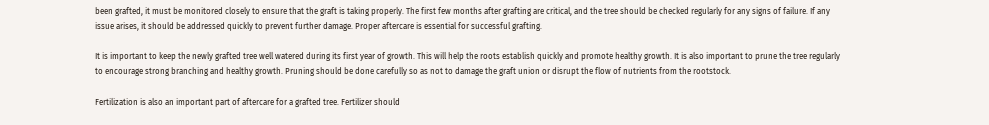been grafted, it must be monitored closely to ensure that the graft is taking properly. The first few months after grafting are critical, and the tree should be checked regularly for any signs of failure. If any issue arises, it should be addressed quickly to prevent further damage. Proper aftercare is essential for successful grafting.

It is important to keep the newly grafted tree well watered during its first year of growth. This will help the roots establish quickly and promote healthy growth. It is also important to prune the tree regularly to encourage strong branching and healthy growth. Pruning should be done carefully so as not to damage the graft union or disrupt the flow of nutrients from the rootstock.

Fertilization is also an important part of aftercare for a grafted tree. Fertilizer should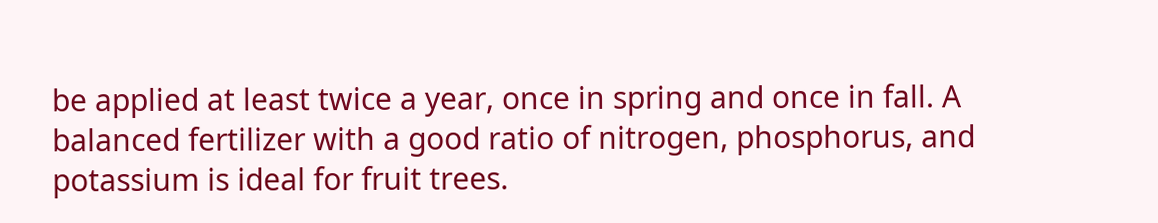be applied at least twice a year, once in spring and once in fall. A balanced fertilizer with a good ratio of nitrogen, phosphorus, and potassium is ideal for fruit trees.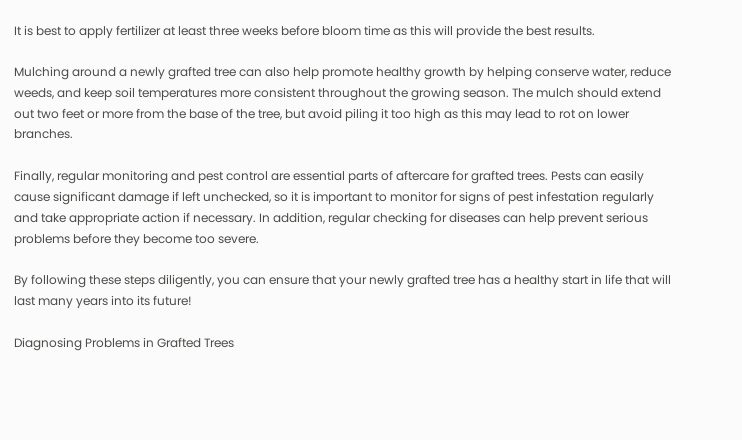It is best to apply fertilizer at least three weeks before bloom time as this will provide the best results.

Mulching around a newly grafted tree can also help promote healthy growth by helping conserve water, reduce weeds, and keep soil temperatures more consistent throughout the growing season. The mulch should extend out two feet or more from the base of the tree, but avoid piling it too high as this may lead to rot on lower branches.

Finally, regular monitoring and pest control are essential parts of aftercare for grafted trees. Pests can easily cause significant damage if left unchecked, so it is important to monitor for signs of pest infestation regularly and take appropriate action if necessary. In addition, regular checking for diseases can help prevent serious problems before they become too severe.

By following these steps diligently, you can ensure that your newly grafted tree has a healthy start in life that will last many years into its future!

Diagnosing Problems in Grafted Trees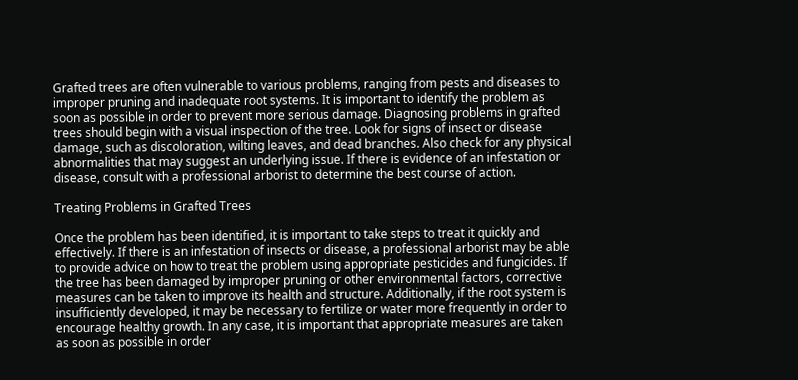Grafted trees are often vulnerable to various problems, ranging from pests and diseases to improper pruning and inadequate root systems. It is important to identify the problem as soon as possible in order to prevent more serious damage. Diagnosing problems in grafted trees should begin with a visual inspection of the tree. Look for signs of insect or disease damage, such as discoloration, wilting leaves, and dead branches. Also check for any physical abnormalities that may suggest an underlying issue. If there is evidence of an infestation or disease, consult with a professional arborist to determine the best course of action.

Treating Problems in Grafted Trees

Once the problem has been identified, it is important to take steps to treat it quickly and effectively. If there is an infestation of insects or disease, a professional arborist may be able to provide advice on how to treat the problem using appropriate pesticides and fungicides. If the tree has been damaged by improper pruning or other environmental factors, corrective measures can be taken to improve its health and structure. Additionally, if the root system is insufficiently developed, it may be necessary to fertilize or water more frequently in order to encourage healthy growth. In any case, it is important that appropriate measures are taken as soon as possible in order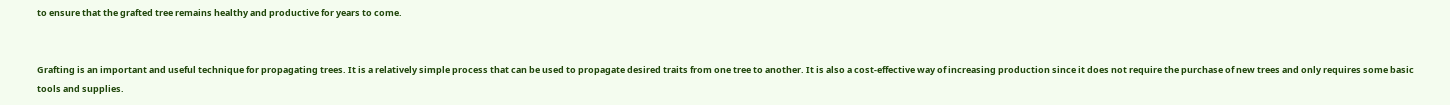to ensure that the grafted tree remains healthy and productive for years to come.


Grafting is an important and useful technique for propagating trees. It is a relatively simple process that can be used to propagate desired traits from one tree to another. It is also a cost-effective way of increasing production since it does not require the purchase of new trees and only requires some basic tools and supplies.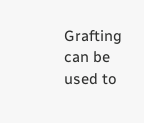Grafting can be used to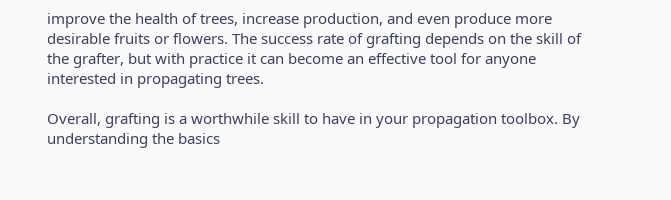improve the health of trees, increase production, and even produce more desirable fruits or flowers. The success rate of grafting depends on the skill of the grafter, but with practice it can become an effective tool for anyone interested in propagating trees.

Overall, grafting is a worthwhile skill to have in your propagation toolbox. By understanding the basics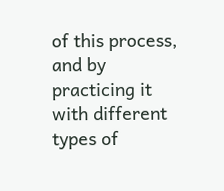of this process, and by practicing it with different types of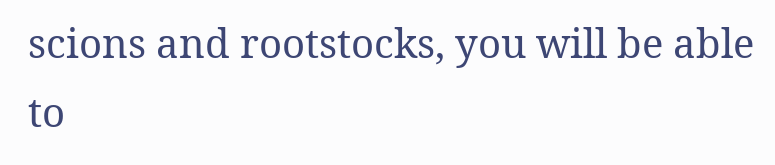scions and rootstocks, you will be able to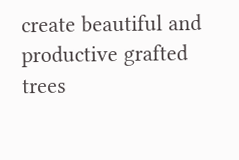create beautiful and productive grafted trees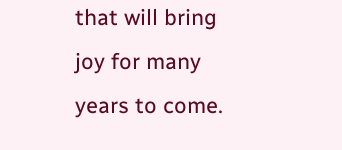that will bring joy for many years to come.